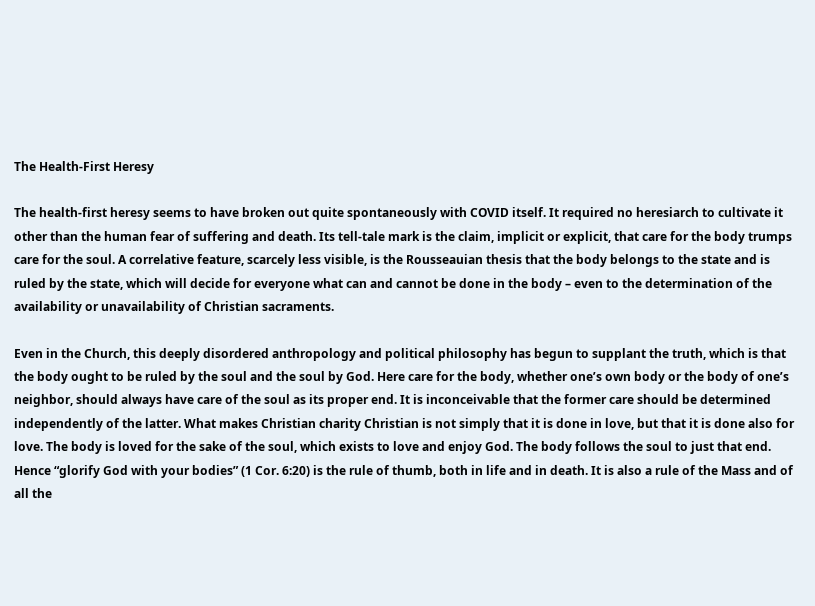The Health-First Heresy

The health-first heresy seems to have broken out quite spontaneously with COVID itself. It required no heresiarch to cultivate it other than the human fear of suffering and death. Its tell-tale mark is the claim, implicit or explicit, that care for the body trumps care for the soul. A correlative feature, scarcely less visible, is the Rousseauian thesis that the body belongs to the state and is ruled by the state, which will decide for everyone what can and cannot be done in the body – even to the determination of the availability or unavailability of Christian sacraments.

Even in the Church, this deeply disordered anthropology and political philosophy has begun to supplant the truth, which is that the body ought to be ruled by the soul and the soul by God. Here care for the body, whether one’s own body or the body of one’s neighbor, should always have care of the soul as its proper end. It is inconceivable that the former care should be determined independently of the latter. What makes Christian charity Christian is not simply that it is done in love, but that it is done also for love. The body is loved for the sake of the soul, which exists to love and enjoy God. The body follows the soul to just that end. Hence “glorify God with your bodies” (1 Cor. 6:20) is the rule of thumb, both in life and in death. It is also a rule of the Mass and of all the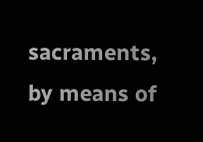sacraments, by means of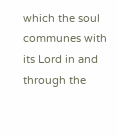which the soul communes with its Lord in and through the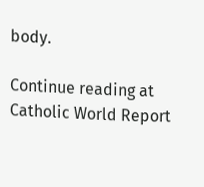body.

Continue reading at Catholic World Report